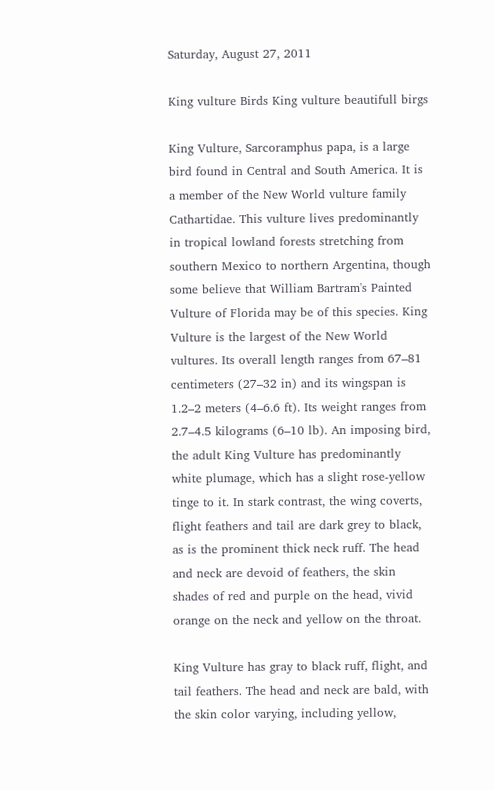Saturday, August 27, 2011

King vulture Birds King vulture beautifull birgs

King Vulture, Sarcoramphus papa, is a large bird found in Central and South America. It is a member of the New World vulture family Cathartidae. This vulture lives predominantly in tropical lowland forests stretching from southern Mexico to northern Argentina, though some believe that William Bartram's Painted Vulture of Florida may be of this species. King Vulture is the largest of the New World vultures. Its overall length ranges from 67–81 centimeters (27–32 in) and its wingspan is 1.2–2 meters (4–6.6 ft). Its weight ranges from 2.7–4.5 kilograms (6–10 lb). An imposing bird, the adult King Vulture has predominantly white plumage, which has a slight rose-yellow tinge to it. In stark contrast, the wing coverts, flight feathers and tail are dark grey to black, as is the prominent thick neck ruff. The head and neck are devoid of feathers, the skin shades of red and purple on the head, vivid orange on the neck and yellow on the throat.

King Vulture has gray to black ruff, flight, and tail feathers. The head and neck are bald, with the skin color varying, including yellow,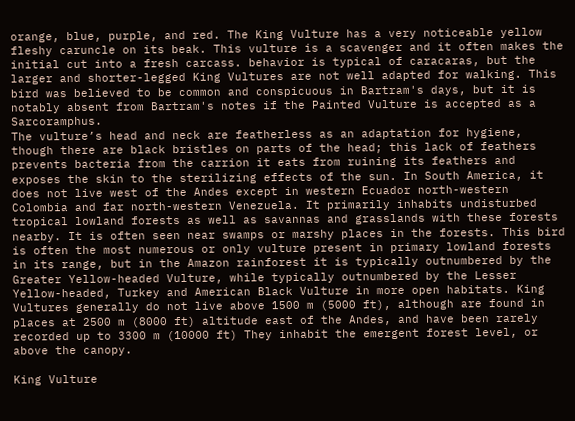orange, blue, purple, and red. The King Vulture has a very noticeable yellow fleshy caruncle on its beak. This vulture is a scavenger and it often makes the initial cut into a fresh carcass. behavior is typical of caracaras, but the larger and shorter-legged King Vultures are not well adapted for walking. This bird was believed to be common and conspicuous in Bartram's days, but it is notably absent from Bartram's notes if the Painted Vulture is accepted as a Sarcoramphus.
The vulture’s head and neck are featherless as an adaptation for hygiene, though there are black bristles on parts of the head; this lack of feathers prevents bacteria from the carrion it eats from ruining its feathers and exposes the skin to the sterilizing effects of the sun. In South America, it does not live west of the Andes except in western Ecuador north-western Colombia and far north-western Venezuela. It primarily inhabits undisturbed tropical lowland forests as well as savannas and grasslands with these forests nearby. It is often seen near swamps or marshy places in the forests. This bird is often the most numerous or only vulture present in primary lowland forests in its range, but in the Amazon rainforest it is typically outnumbered by the Greater Yellow-headed Vulture, while typically outnumbered by the Lesser Yellow-headed, Turkey and American Black Vulture in more open habitats. King Vultures generally do not live above 1500 m (5000 ft), although are found in places at 2500 m (8000 ft) altitude east of the Andes, and have been rarely recorded up to 3300 m (10000 ft) They inhabit the emergent forest level, or above the canopy.

King Vulture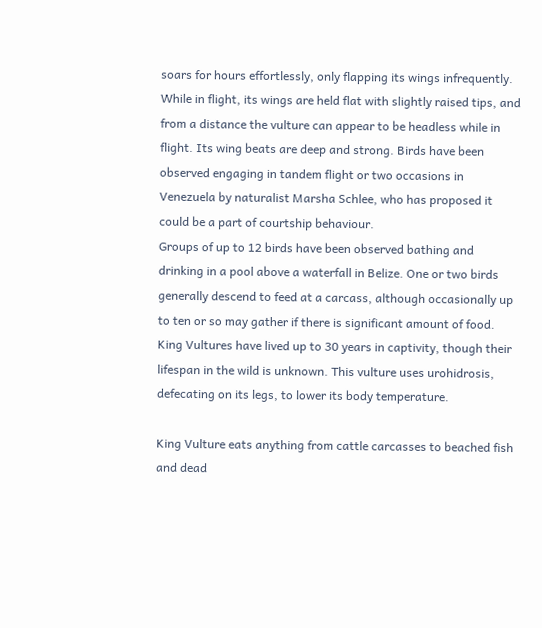soars for hours effortlessly, only flapping its wings infrequently. While in flight, its wings are held flat with slightly raised tips, and from a distance the vulture can appear to be headless while in flight. Its wing beats are deep and strong. Birds have been observed engaging in tandem flight or two occasions in Venezuela by naturalist Marsha Schlee, who has proposed it could be a part of courtship behaviour.
Groups of up to 12 birds have been observed bathing and drinking in a pool above a waterfall in Belize. One or two birds generally descend to feed at a carcass, although occasionally up to ten or so may gather if there is significant amount of food. King Vultures have lived up to 30 years in captivity, though their lifespan in the wild is unknown. This vulture uses urohidrosis, defecating on its legs, to lower its body temperature.

King Vulture eats anything from cattle carcasses to beached fish and dead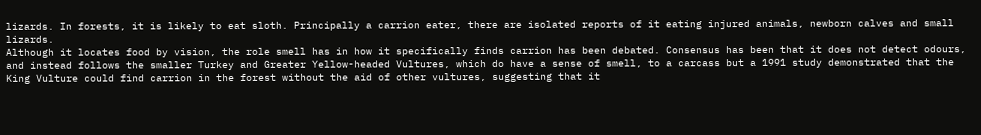lizards. In forests, it is likely to eat sloth. Principally a carrion eater, there are isolated reports of it eating injured animals, newborn calves and small lizards.
Although it locates food by vision, the role smell has in how it specifically finds carrion has been debated. Consensus has been that it does not detect odours, and instead follows the smaller Turkey and Greater Yellow-headed Vultures, which do have a sense of smell, to a carcass but a 1991 study demonstrated that the King Vulture could find carrion in the forest without the aid of other vultures, suggesting that it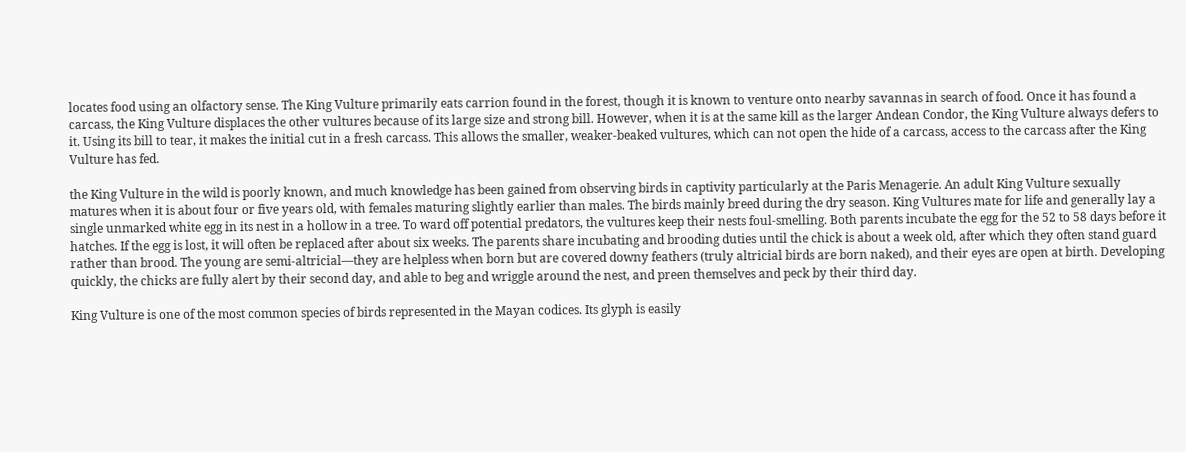locates food using an olfactory sense. The King Vulture primarily eats carrion found in the forest, though it is known to venture onto nearby savannas in search of food. Once it has found a carcass, the King Vulture displaces the other vultures because of its large size and strong bill. However, when it is at the same kill as the larger Andean Condor, the King Vulture always defers to it. Using its bill to tear, it makes the initial cut in a fresh carcass. This allows the smaller, weaker-beaked vultures, which can not open the hide of a carcass, access to the carcass after the King Vulture has fed.

the King Vulture in the wild is poorly known, and much knowledge has been gained from observing birds in captivity particularly at the Paris Menagerie. An adult King Vulture sexually matures when it is about four or five years old, with females maturing slightly earlier than males. The birds mainly breed during the dry season. King Vultures mate for life and generally lay a single unmarked white egg in its nest in a hollow in a tree. To ward off potential predators, the vultures keep their nests foul-smelling. Both parents incubate the egg for the 52 to 58 days before it hatches. If the egg is lost, it will often be replaced after about six weeks. The parents share incubating and brooding duties until the chick is about a week old, after which they often stand guard rather than brood. The young are semi-altricial—they are helpless when born but are covered downy feathers (truly altricial birds are born naked), and their eyes are open at birth. Developing quickly, the chicks are fully alert by their second day, and able to beg and wriggle around the nest, and preen themselves and peck by their third day.

King Vulture is one of the most common species of birds represented in the Mayan codices. Its glyph is easily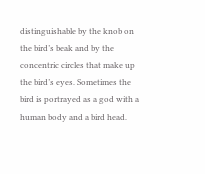distinguishable by the knob on the bird’s beak and by the concentric circles that make up the bird’s eyes. Sometimes the bird is portrayed as a god with a human body and a bird head.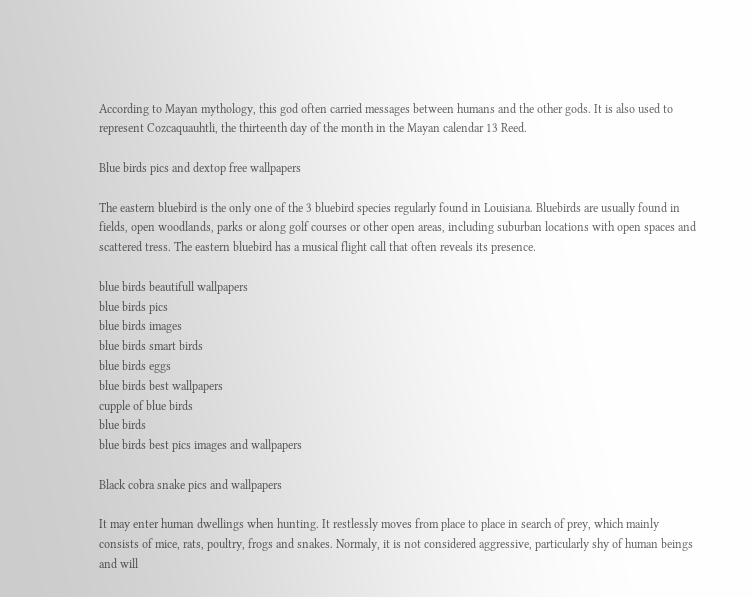According to Mayan mythology, this god often carried messages between humans and the other gods. It is also used to represent Cozcaquauhtli, the thirteenth day of the month in the Mayan calendar 13 Reed.

Blue birds pics and dextop free wallpapers

The eastern bluebird is the only one of the 3 bluebird species regularly found in Louisiana. Bluebirds are usually found in fields, open woodlands, parks or along golf courses or other open areas, including suburban locations with open spaces and scattered tress. The eastern bluebird has a musical flight call that often reveals its presence.

blue birds beautifull wallpapers
blue birds pics
blue birds images
blue birds smart birds
blue birds eggs
blue birds best wallpapers
cupple of blue birds
blue birds
blue birds best pics images and wallpapers

Black cobra snake pics and wallpapers

It may enter human dwellings when hunting. It restlessly moves from place to place in search of prey, which mainly consists of mice, rats, poultry, frogs and snakes. Normaly, it is not considered aggressive, particularly shy of human beings and will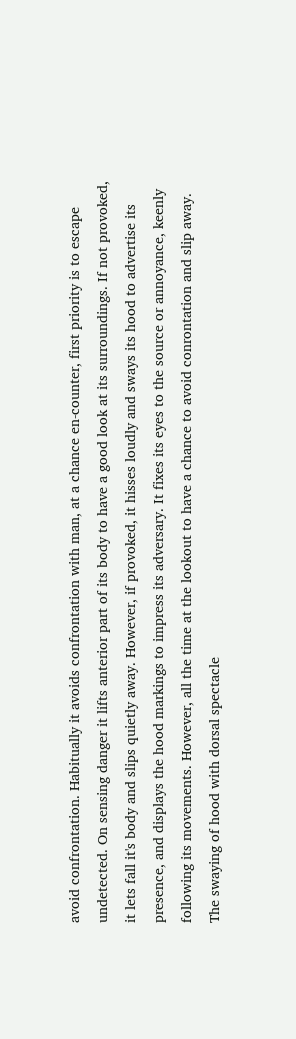avoid confrontation. Habitually it avoids confrontation with man, at a chance en-counter, first priority is to escape undetected. On sensing danger it lifts anterior part of its body to have a good look at its surroundings. If not provoked, it lets fall it's body and slips quietly away. However, if provoked, it hisses loudly and sways its hood to advertise its presence, and displays the hood markings to impress its adversary. It fixes its eyes to the source or annoyance, keenly following its movements. However, all the time at the lookout to have a chance to avoid conrontation and slip away. The swaying of hood with dorsal spectacle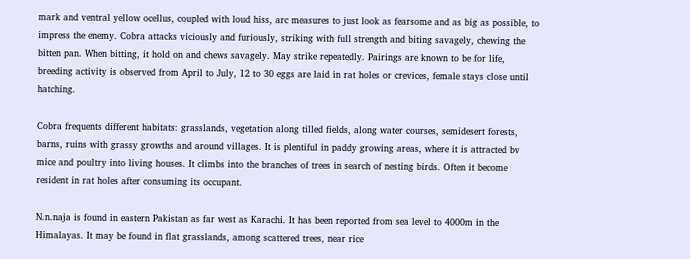mark and ventral yellow ocellus, coupled with loud hiss, arc measures to just look as fearsome and as big as possible, to impress the enemy. Cobra attacks viciously and furiously, striking with full strength and biting savagely, chewing the bitten pan. When bitting, it hold on and chews savagely. May strike repeatedly. Pairings are known to be for life, breeding activity is observed from April to July, 12 to 30 eggs are laid in rat holes or crevices, female stays close until hatching.

Cobra frequents different habitats: grasslands, vegetation along tilled fields, along water courses, semidesert forests, barns, ruins with grassy growths and around villages. It is plentiful in paddy growing areas, where it is attracted bv mice and poultry into living houses. It climbs into the branches of trees in search of nesting birds. Often it become resident in rat holes after consuming its occupant.

N.n.naja is found in eastern Pakistan as far west as Karachi. It has been reported from sea level to 4000m in the Himalayas. It may be found in flat grasslands, among scattered trees, near rice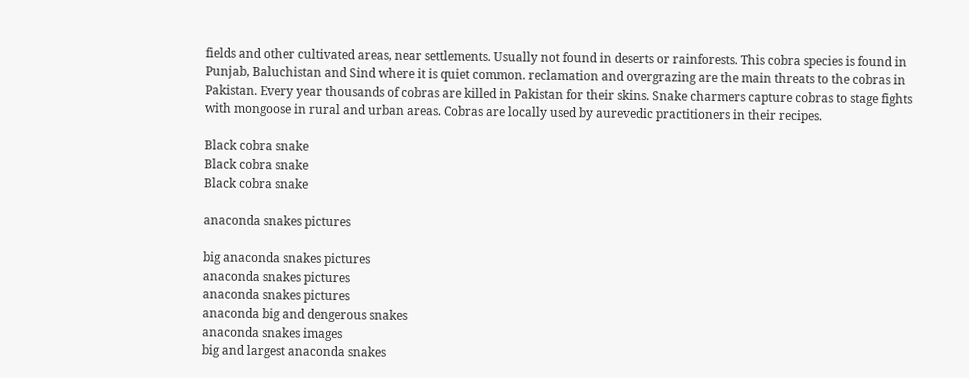fields and other cultivated areas, near settlements. Usually not found in deserts or rainforests. This cobra species is found in Punjab, Baluchistan and Sind where it is quiet common. reclamation and overgrazing are the main threats to the cobras in Pakistan. Every year thousands of cobras are killed in Pakistan for their skins. Snake charmers capture cobras to stage fights with mongoose in rural and urban areas. Cobras are locally used by aurevedic practitioners in their recipes.

Black cobra snake
Black cobra snake
Black cobra snake

anaconda snakes pictures

big anaconda snakes pictures
anaconda snakes pictures
anaconda snakes pictures
anaconda big and dengerous snakes
anaconda snakes images
big and largest anaconda snakes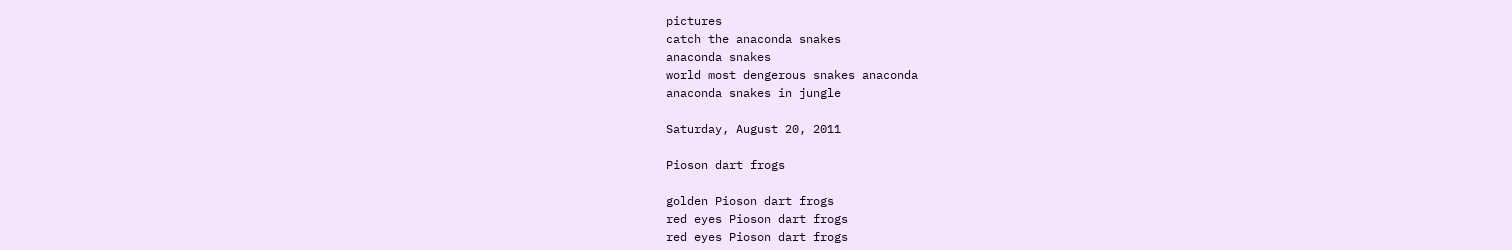pictures
catch the anaconda snakes
anaconda snakes
world most dengerous snakes anaconda
anaconda snakes in jungle

Saturday, August 20, 2011

Pioson dart frogs

golden Pioson dart frogs
red eyes Pioson dart frogs
red eyes Pioson dart frogs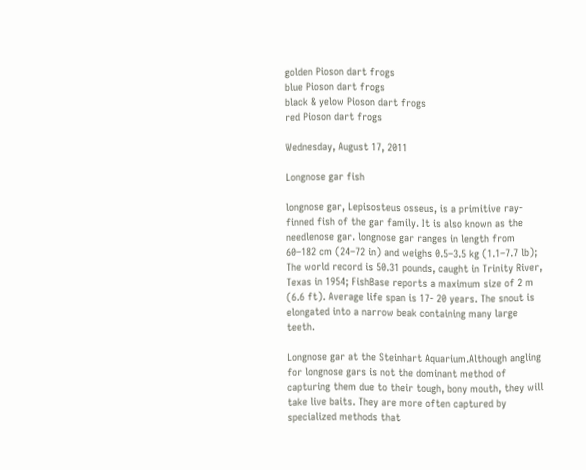golden Pioson dart frogs
blue Pioson dart frogs
black & yelow Pioson dart frogs
red Pioson dart frogs

Wednesday, August 17, 2011

Longnose gar fish

longnose gar, Lepisosteus osseus, is a primitive ray-finned fish of the gar family. It is also known as the needlenose gar. longnose gar ranges in length from 60–182 cm (24–72 in) and weighs 0.5–3.5 kg (1.1–7.7 lb); The world record is 50.31 pounds, caught in Trinity River, Texas in 1954; FishBase reports a maximum size of 2 m (6.6 ft). Average life span is 17- 20 years. The snout is elongated into a narrow beak containing many large teeth.

Longnose gar at the Steinhart Aquarium.Although angling for longnose gars is not the dominant method of capturing them due to their tough, bony mouth, they will take live baits. They are more often captured by specialized methods that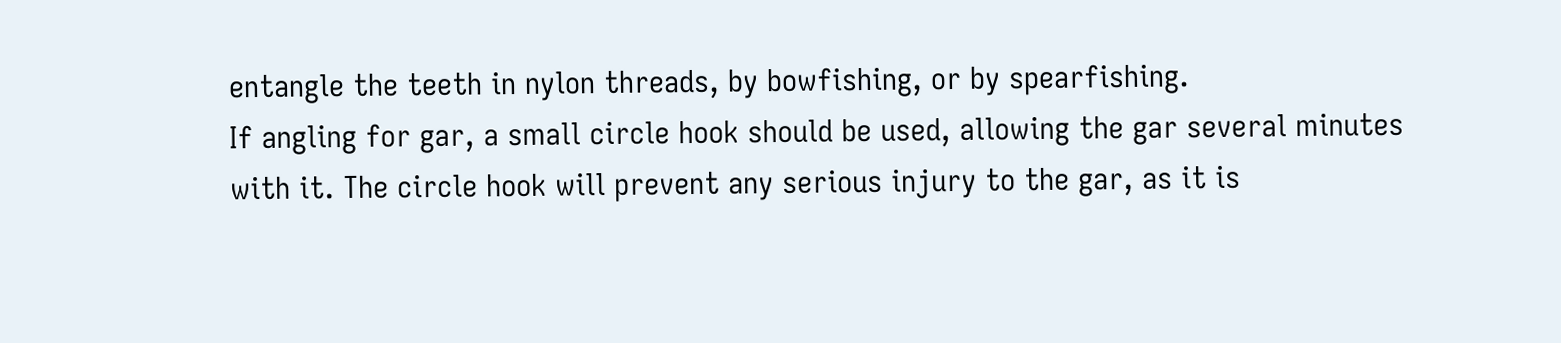entangle the teeth in nylon threads, by bowfishing, or by spearfishing.
If angling for gar, a small circle hook should be used, allowing the gar several minutes with it. The circle hook will prevent any serious injury to the gar, as it is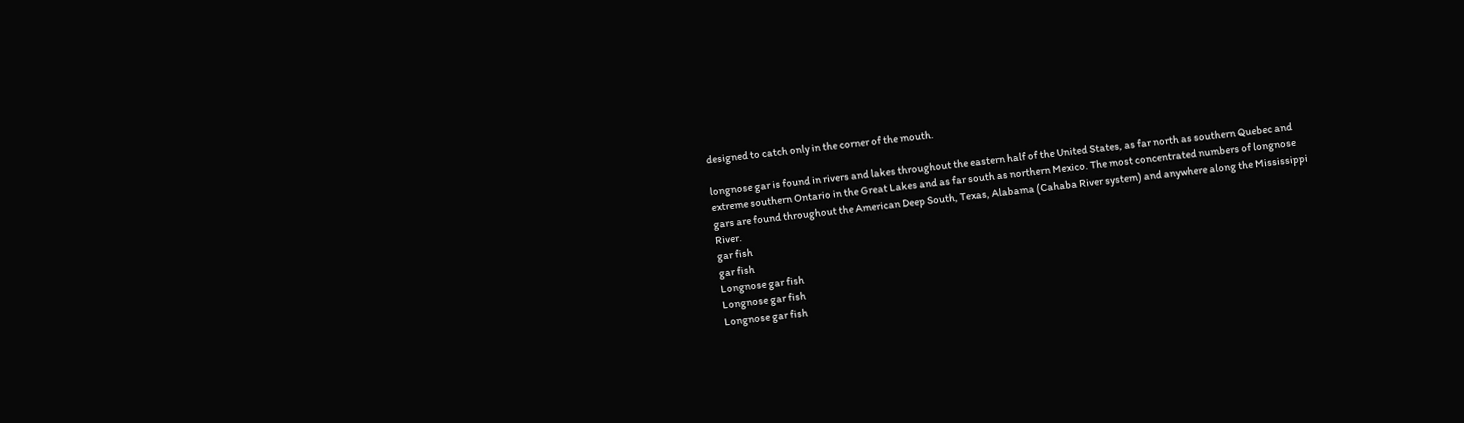designed to catch only in the corner of the mouth.

longnose gar is found in rivers and lakes throughout the eastern half of the United States, as far north as southern Quebec and extreme southern Ontario in the Great Lakes and as far south as northern Mexico. The most concentrated numbers of longnose gars are found throughout the American Deep South, Texas, Alabama (Cahaba River system) and anywhere along the Mississippi River.
gar fish
gar fish
Longnose gar fish
Longnose gar fish
Longnose gar fish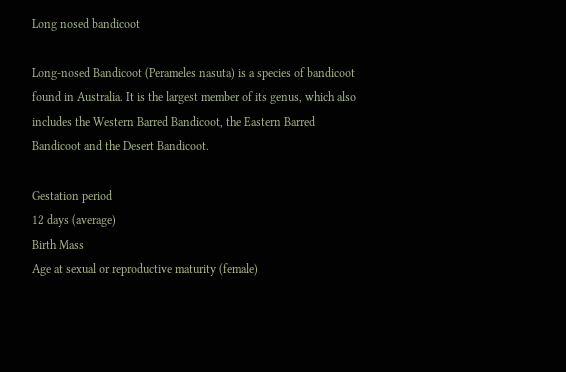Long nosed bandicoot

Long-nosed Bandicoot (Perameles nasuta) is a species of bandicoot found in Australia. It is the largest member of its genus, which also includes the Western Barred Bandicoot, the Eastern Barred Bandicoot and the Desert Bandicoot.

Gestation period
12 days (average)
Birth Mass
Age at sexual or reproductive maturity (female)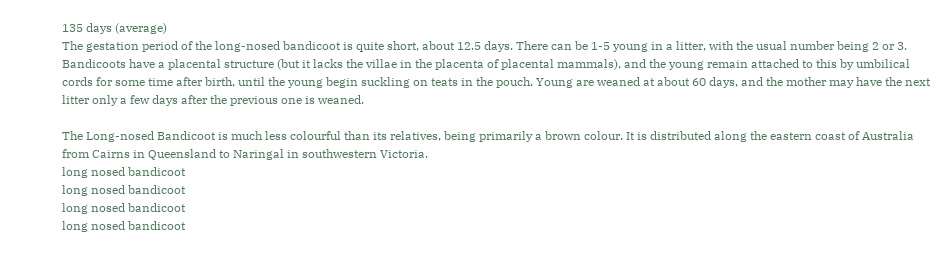135 days (average)
The gestation period of the long-nosed bandicoot is quite short, about 12.5 days. There can be 1-5 young in a litter, with the usual number being 2 or 3. Bandicoots have a placental structure (but it lacks the villae in the placenta of placental mammals), and the young remain attached to this by umbilical cords for some time after birth, until the young begin suckling on teats in the pouch. Young are weaned at about 60 days, and the mother may have the next litter only a few days after the previous one is weaned.

The Long-nosed Bandicoot is much less colourful than its relatives, being primarily a brown colour. It is distributed along the eastern coast of Australia from Cairns in Queensland to Naringal in southwestern Victoria.
long nosed bandicoot
long nosed bandicoot
long nosed bandicoot
long nosed bandicoot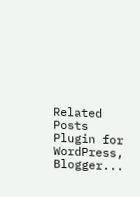Related Posts Plugin for WordPress, Blogger...